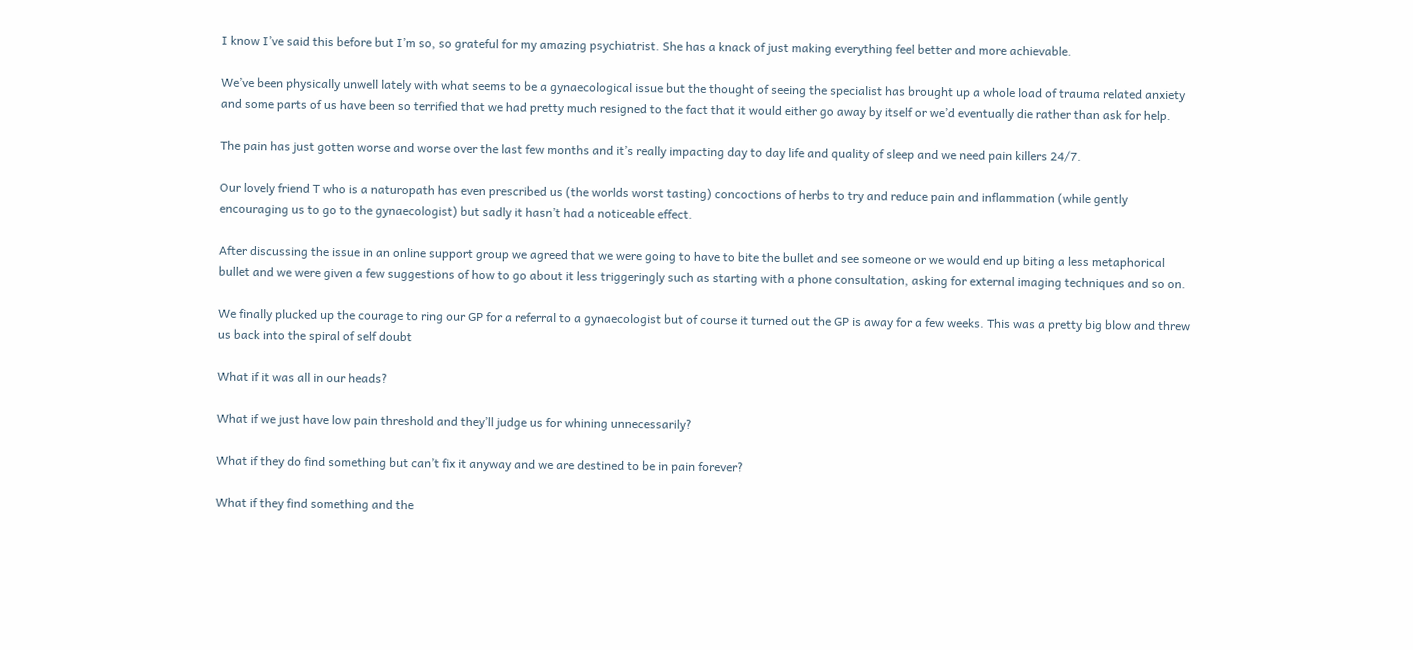I know I’ve said this before but I’m so, so grateful for my amazing psychiatrist. She has a knack of just making everything feel better and more achievable.

We’ve been physically unwell lately with what seems to be a gynaecological issue but the thought of seeing the specialist has brought up a whole load of trauma related anxiety and some parts of us have been so terrified that we had pretty much resigned to the fact that it would either go away by itself or we’d eventually die rather than ask for help.

The pain has just gotten worse and worse over the last few months and it’s really impacting day to day life and quality of sleep and we need pain killers 24/7.

Our lovely friend T who is a naturopath has even prescribed us (the worlds worst tasting) concoctions of herbs to try and reduce pain and inflammation (while gently encouraging us to go to the gynaecologist) but sadly it hasn’t had a noticeable effect.

After discussing the issue in an online support group we agreed that we were going to have to bite the bullet and see someone or we would end up biting a less metaphorical bullet and we were given a few suggestions of how to go about it less triggeringly such as starting with a phone consultation, asking for external imaging techniques and so on.

We finally plucked up the courage to ring our GP for a referral to a gynaecologist but of course it turned out the GP is away for a few weeks. This was a pretty big blow and threw us back into the spiral of self doubt

What if it was all in our heads?

What if we just have low pain threshold and they’ll judge us for whining unnecessarily?

What if they do find something but can’t fix it anyway and we are destined to be in pain forever?

What if they find something and the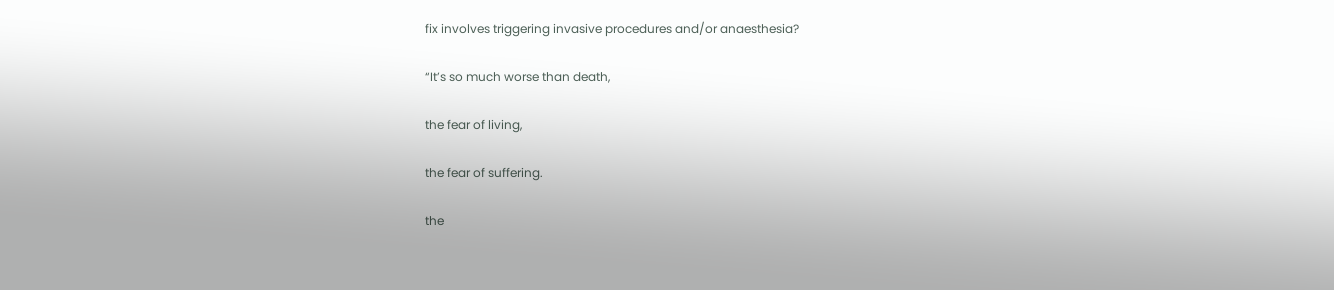fix involves triggering invasive procedures and/or anaesthesia?

“It’s so much worse than death,

the fear of living,

the fear of suffering.

the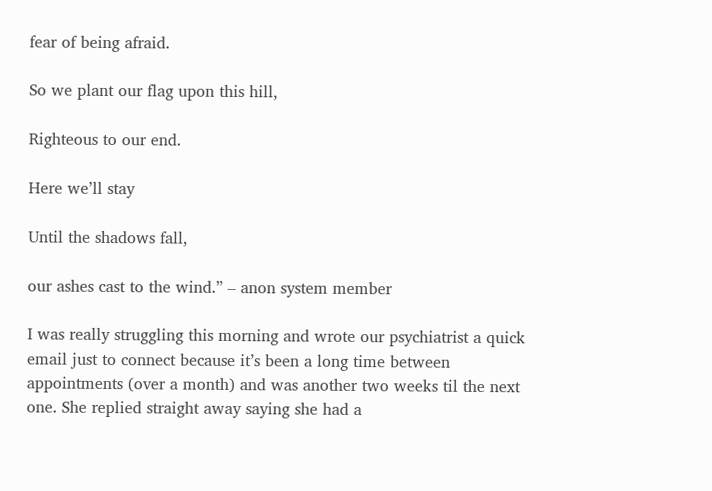fear of being afraid.

So we plant our flag upon this hill,

Righteous to our end.

Here we’ll stay

Until the shadows fall,

our ashes cast to the wind.” – anon system member

I was really struggling this morning and wrote our psychiatrist a quick email just to connect because it’s been a long time between appointments (over a month) and was another two weeks til the next one. She replied straight away saying she had a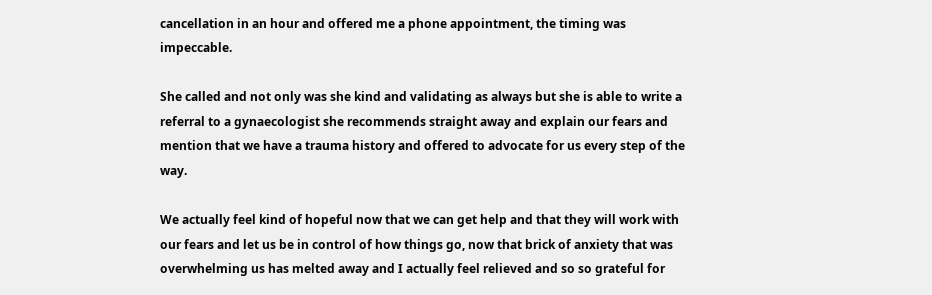cancellation in an hour and offered me a phone appointment, the timing was impeccable.

She called and not only was she kind and validating as always but she is able to write a referral to a gynaecologist she recommends straight away and explain our fears and mention that we have a trauma history and offered to advocate for us every step of the way.

We actually feel kind of hopeful now that we can get help and that they will work with our fears and let us be in control of how things go, now that brick of anxiety that was overwhelming us has melted away and I actually feel relieved and so so grateful for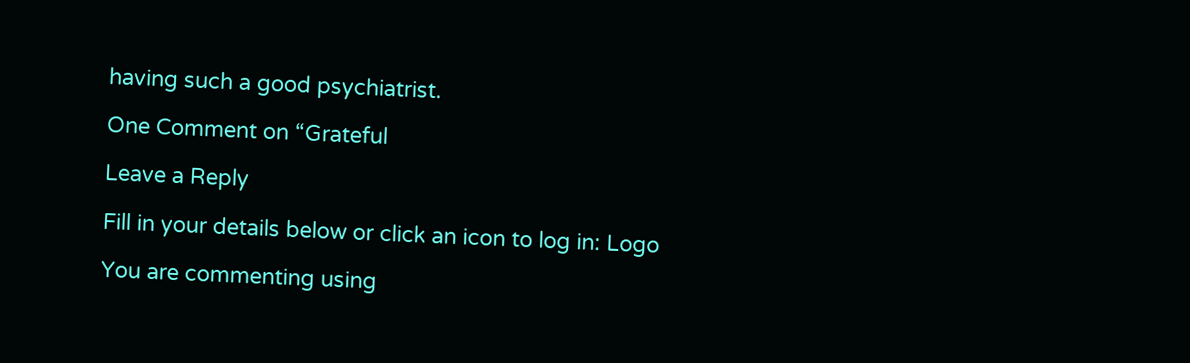having such a good psychiatrist.

One Comment on “Grateful

Leave a Reply

Fill in your details below or click an icon to log in: Logo

You are commenting using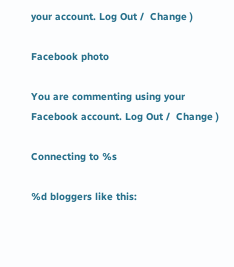your account. Log Out /  Change )

Facebook photo

You are commenting using your Facebook account. Log Out /  Change )

Connecting to %s

%d bloggers like this: